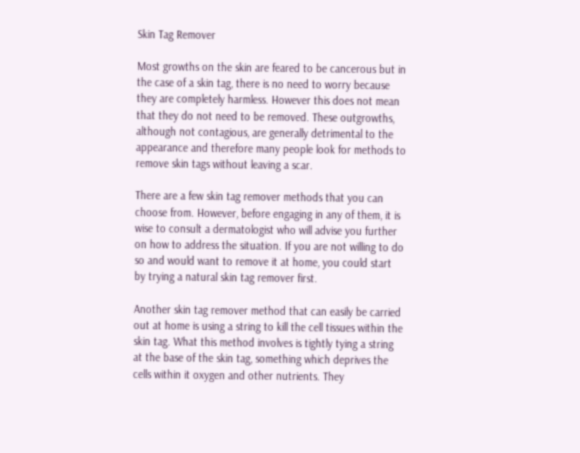Skin Tag Remover

Most growths on the skin are feared to be cancerous but in the case of a skin tag, there is no need to worry because they are completely harmless. However this does not mean that they do not need to be removed. These outgrowths, although not contagious, are generally detrimental to the appearance and therefore many people look for methods to remove skin tags without leaving a scar.

There are a few skin tag remover methods that you can choose from. However, before engaging in any of them, it is wise to consult a dermatologist who will advise you further on how to address the situation. If you are not willing to do so and would want to remove it at home, you could start by trying a natural skin tag remover first.

Another skin tag remover method that can easily be carried out at home is using a string to kill the cell tissues within the skin tag. What this method involves is tightly tying a string at the base of the skin tag, something which deprives the cells within it oxygen and other nutrients. They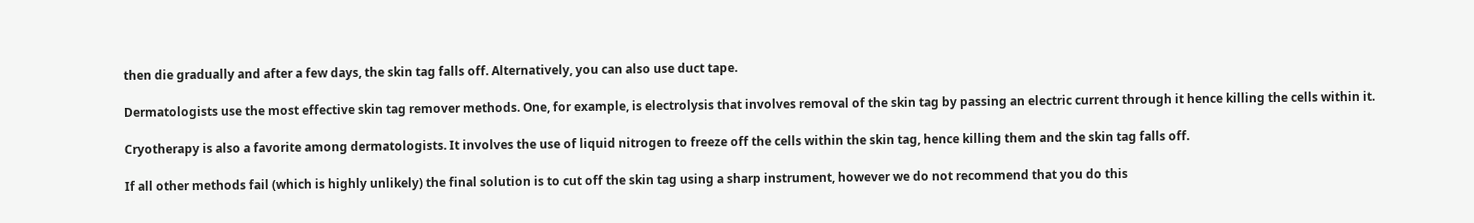then die gradually and after a few days, the skin tag falls off. Alternatively, you can also use duct tape.

Dermatologists use the most effective skin tag remover methods. One, for example, is electrolysis that involves removal of the skin tag by passing an electric current through it hence killing the cells within it.

Cryotherapy is also a favorite among dermatologists. It involves the use of liquid nitrogen to freeze off the cells within the skin tag, hence killing them and the skin tag falls off.

If all other methods fail (which is highly unlikely) the final solution is to cut off the skin tag using a sharp instrument, however we do not recommend that you do this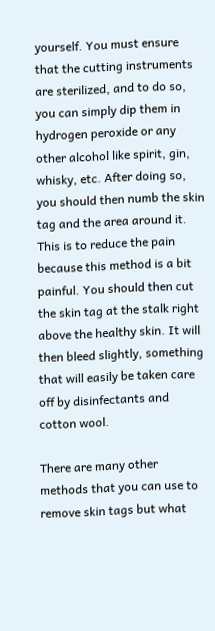yourself. You must ensure that the cutting instruments are sterilized, and to do so, you can simply dip them in hydrogen peroxide or any other alcohol like spirit, gin, whisky, etc. After doing so, you should then numb the skin tag and the area around it. This is to reduce the pain because this method is a bit painful. You should then cut the skin tag at the stalk right above the healthy skin. It will then bleed slightly, something that will easily be taken care off by disinfectants and cotton wool.

There are many other methods that you can use to remove skin tags but what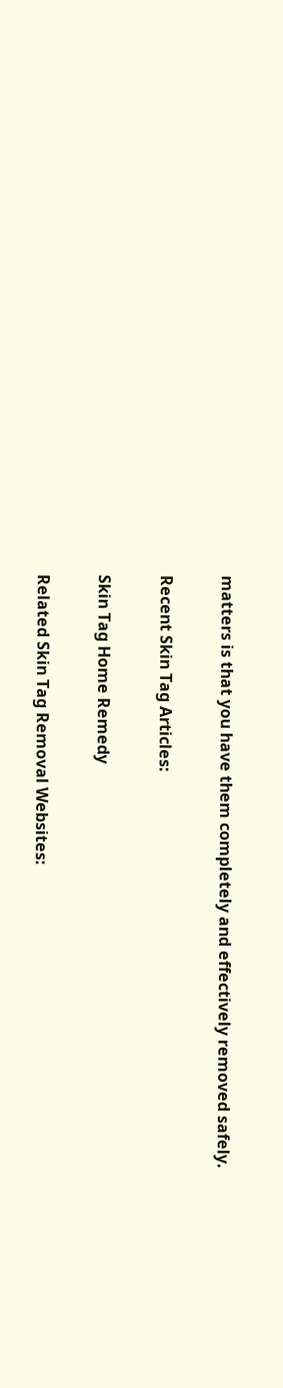matters is that you have them completely and effectively removed safely.

Recent Skin Tag Articles:

Skin Tag Home Remedy

Related Skin Tag Removal Websites: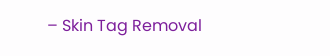– Skin Tag Removal